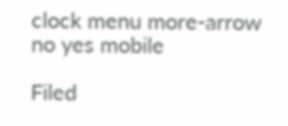clock menu more-arrow no yes mobile

Filed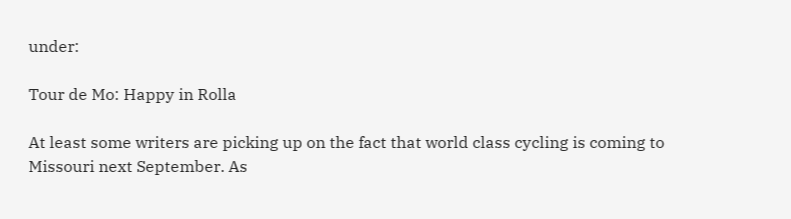under:

Tour de Mo: Happy in Rolla

At least some writers are picking up on the fact that world class cycling is coming to Missouri next September. As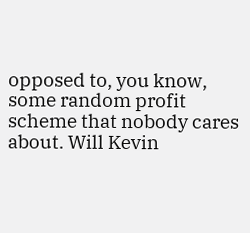opposed to, you know, some random profit scheme that nobody cares about. Will Kevin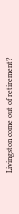Livingston come out of retirement?